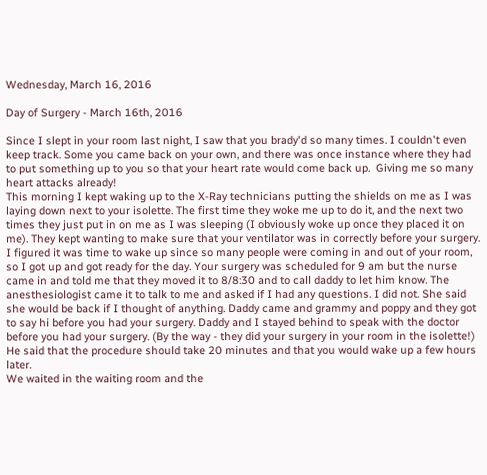Wednesday, March 16, 2016

Day of Surgery - March 16th, 2016

Since I slept in your room last night, I saw that you brady'd so many times. I couldn't even keep track. Some you came back on your own, and there was once instance where they had to put something up to you so that your heart rate would come back up.  Giving me so many heart attacks already!
This morning I kept waking up to the X-Ray technicians putting the shields on me as I was laying down next to your isolette. The first time they woke me up to do it, and the next two times they just put in on me as I was sleeping (I obviously woke up once they placed it on me). They kept wanting to make sure that your ventilator was in correctly before your surgery.
I figured it was time to wake up since so many people were coming in and out of your room, so I got up and got ready for the day. Your surgery was scheduled for 9 am but the nurse came in and told me that they moved it to 8/8:30 and to call daddy to let him know. The anesthesiologist came it to talk to me and asked if I had any questions. I did not. She said she would be back if I thought of anything. Daddy came and grammy and poppy and they got to say hi before you had your surgery. Daddy and I stayed behind to speak with the doctor before you had your surgery. (By the way - they did your surgery in your room in the isolette!) He said that the procedure should take 20 minutes and that you would wake up a few hours later.
We waited in the waiting room and the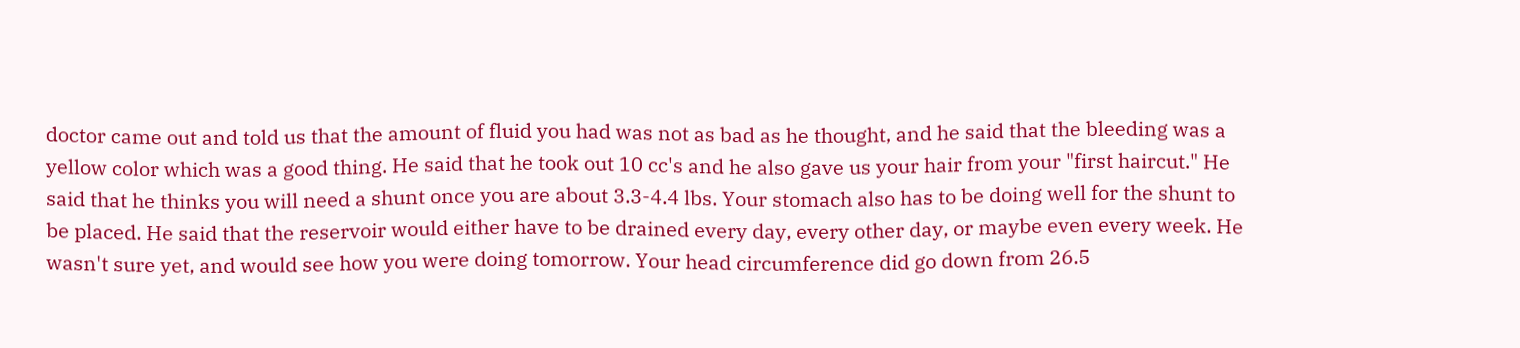doctor came out and told us that the amount of fluid you had was not as bad as he thought, and he said that the bleeding was a yellow color which was a good thing. He said that he took out 10 cc's and he also gave us your hair from your "first haircut." He said that he thinks you will need a shunt once you are about 3.3-4.4 lbs. Your stomach also has to be doing well for the shunt to be placed. He said that the reservoir would either have to be drained every day, every other day, or maybe even every week. He wasn't sure yet, and would see how you were doing tomorrow. Your head circumference did go down from 26.5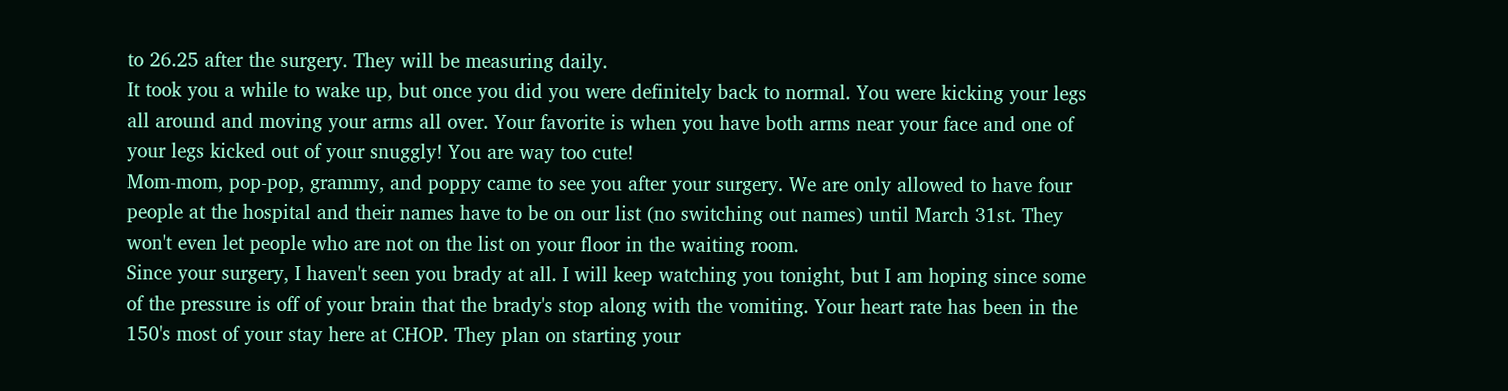to 26.25 after the surgery. They will be measuring daily.
It took you a while to wake up, but once you did you were definitely back to normal. You were kicking your legs all around and moving your arms all over. Your favorite is when you have both arms near your face and one of your legs kicked out of your snuggly! You are way too cute!
Mom-mom, pop-pop, grammy, and poppy came to see you after your surgery. We are only allowed to have four people at the hospital and their names have to be on our list (no switching out names) until March 31st. They won't even let people who are not on the list on your floor in the waiting room.
Since your surgery, I haven't seen you brady at all. I will keep watching you tonight, but I am hoping since some of the pressure is off of your brain that the brady's stop along with the vomiting. Your heart rate has been in the 150's most of your stay here at CHOP. They plan on starting your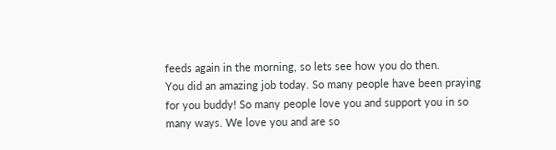feeds again in the morning, so lets see how you do then.
You did an amazing job today. So many people have been praying for you buddy! So many people love you and support you in so many ways. We love you and are so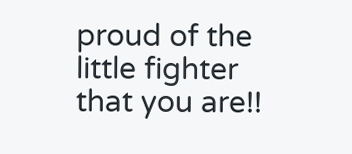proud of the little fighter that you are!!